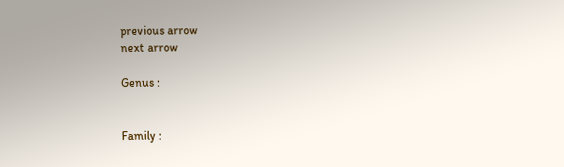previous arrow
next arrow

Genus :


Family :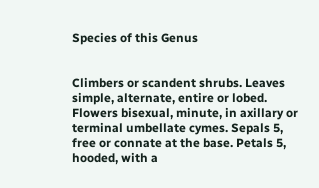Species of this Genus


Climbers or scandent shrubs. Leaves simple, alternate, entire or lobed. Flowers bisexual, minute, in axillary or terminal umbellate cymes. Sepals 5, free or connate at the base. Petals 5, hooded, with a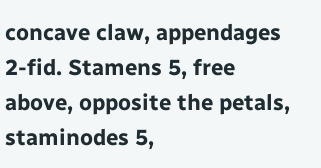concave claw, appendages 2-fid. Stamens 5, free above, opposite the petals, staminodes 5,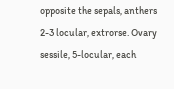opposite the sepals, anthers 2-3 locular, extrorse. Ovary sessile, 5-locular, each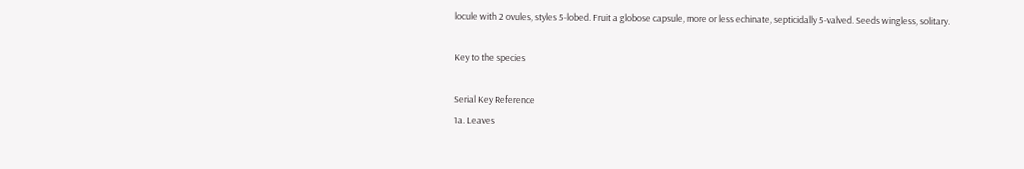locule with 2 ovules, styles 5-lobed. Fruit a globose capsule, more or less echinate, septicidally 5-valved. Seeds wingless, solitary.

Key to the species

Serial Key Reference
1a. Leaves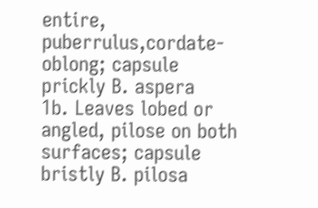entire, puberrulus,cordate-oblong; capsule prickly B. aspera
1b. Leaves lobed or angled, pilose on both surfaces; capsule bristly B. pilosa